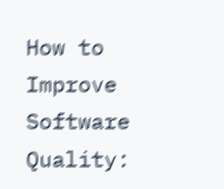How to Improve Software Quality: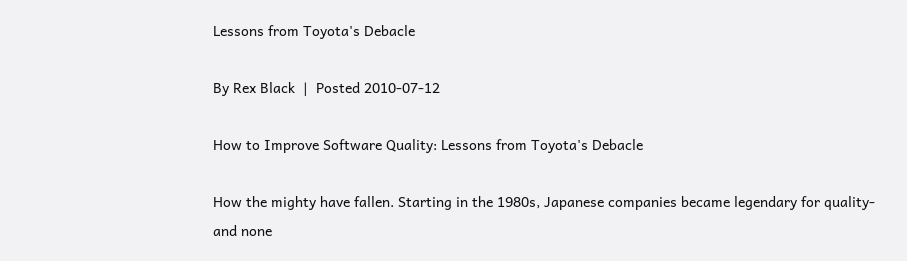Lessons from Toyota's Debacle

By Rex Black  |  Posted 2010-07-12

How to Improve Software Quality: Lessons from Toyota's Debacle

How the mighty have fallen. Starting in the 1980s, Japanese companies became legendary for quality-and none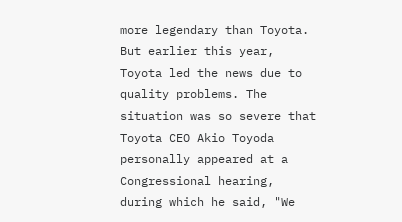more legendary than Toyota. But earlier this year, Toyota led the news due to quality problems. The situation was so severe that Toyota CEO Akio Toyoda personally appeared at a Congressional hearing, during which he said, "We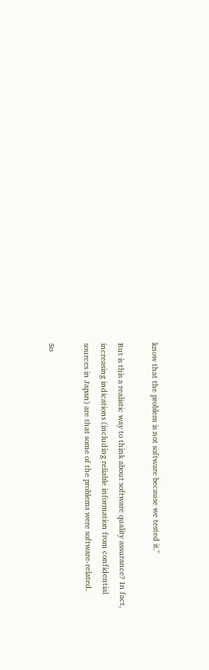know that the problem is not software because we tested it."

But is this a realistic way to think about software quality assurance? In fact, increasing indications (including reliable information from confidential sources in Japan) are that some of the problems were software-related.

So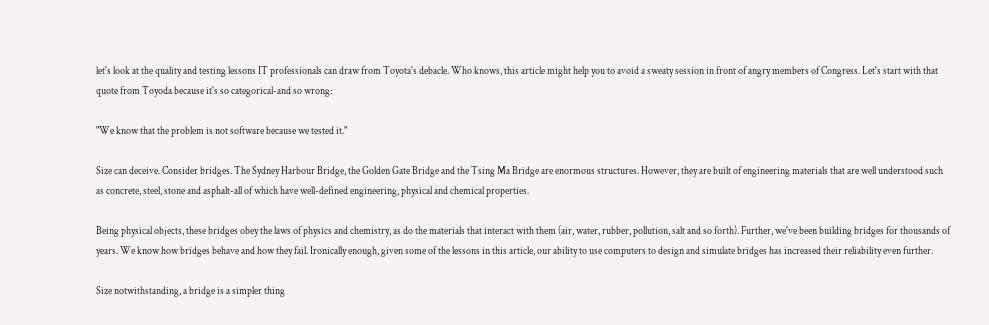let's look at the quality and testing lessons IT professionals can draw from Toyota's debacle. Who knows, this article might help you to avoid a sweaty session in front of angry members of Congress. Let's start with that quote from Toyoda because it's so categorical-and so wrong:

"We know that the problem is not software because we tested it."

Size can deceive. Consider bridges. The Sydney Harbour Bridge, the Golden Gate Bridge and the Tsing Ma Bridge are enormous structures. However, they are built of engineering materials that are well understood such as concrete, steel, stone and asphalt-all of which have well-defined engineering, physical and chemical properties.

Being physical objects, these bridges obey the laws of physics and chemistry, as do the materials that interact with them (air, water, rubber, pollution, salt and so forth). Further, we've been building bridges for thousands of years. We know how bridges behave and how they fail. Ironically enough, given some of the lessons in this article, our ability to use computers to design and simulate bridges has increased their reliability even further.

Size notwithstanding, a bridge is a simpler thing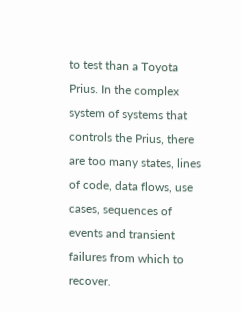to test than a Toyota Prius. In the complex system of systems that controls the Prius, there are too many states, lines of code, data flows, use cases, sequences of events and transient failures from which to recover.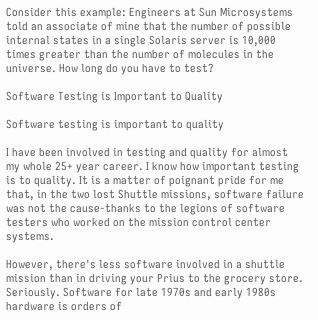Consider this example: Engineers at Sun Microsystems told an associate of mine that the number of possible internal states in a single Solaris server is 10,000 times greater than the number of molecules in the universe. How long do you have to test?

Software Testing is Important to Quality

Software testing is important to quality

I have been involved in testing and quality for almost my whole 25+ year career. I know how important testing is to quality. It is a matter of poignant pride for me that, in the two lost Shuttle missions, software failure was not the cause-thanks to the legions of software testers who worked on the mission control center systems.

However, there's less software involved in a shuttle mission than in driving your Prius to the grocery store. Seriously. Software for late 1970s and early 1980s hardware is orders of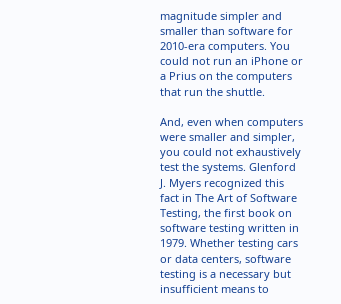magnitude simpler and smaller than software for 2010-era computers. You could not run an iPhone or a Prius on the computers that run the shuttle.

And, even when computers were smaller and simpler, you could not exhaustively test the systems. Glenford J. Myers recognized this fact in The Art of Software Testing, the first book on software testing written in 1979. Whether testing cars or data centers, software testing is a necessary but insufficient means to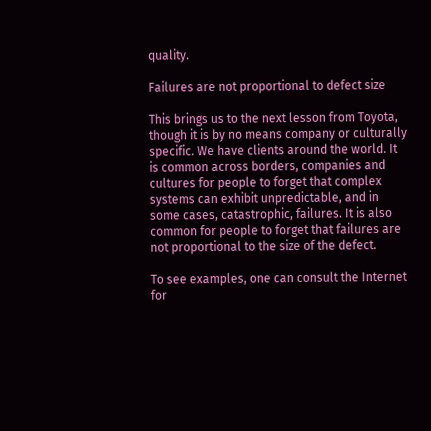quality.

Failures are not proportional to defect size

This brings us to the next lesson from Toyota, though it is by no means company or culturally specific. We have clients around the world. It is common across borders, companies and cultures for people to forget that complex systems can exhibit unpredictable, and in some cases, catastrophic, failures. It is also common for people to forget that failures are not proportional to the size of the defect.

To see examples, one can consult the Internet for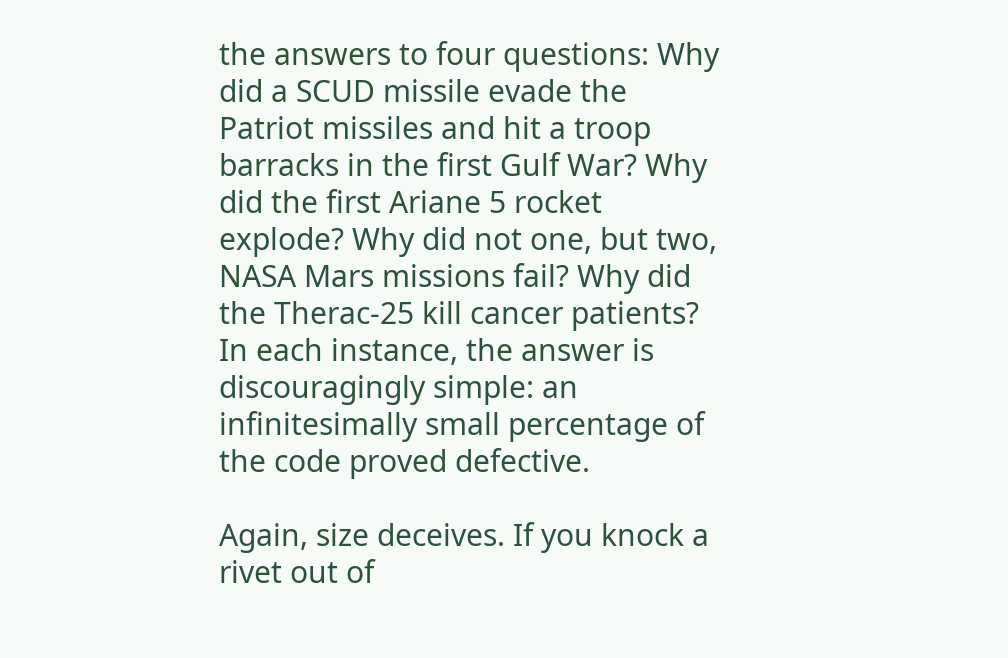the answers to four questions: Why did a SCUD missile evade the Patriot missiles and hit a troop barracks in the first Gulf War? Why did the first Ariane 5 rocket explode? Why did not one, but two, NASA Mars missions fail? Why did the Therac-25 kill cancer patients? In each instance, the answer is discouragingly simple: an infinitesimally small percentage of the code proved defective.

Again, size deceives. If you knock a rivet out of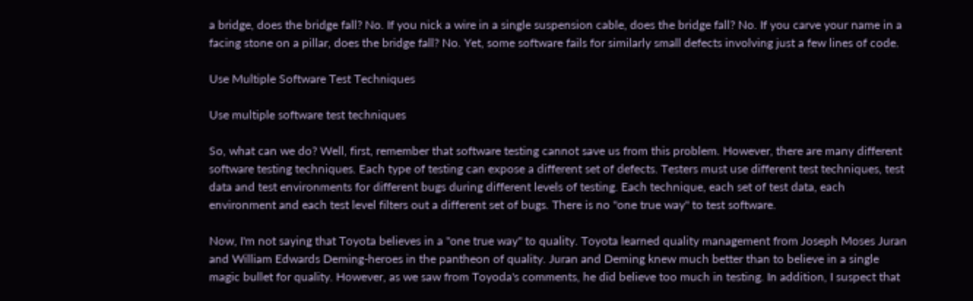a bridge, does the bridge fall? No. If you nick a wire in a single suspension cable, does the bridge fall? No. If you carve your name in a facing stone on a pillar, does the bridge fall? No. Yet, some software fails for similarly small defects involving just a few lines of code.

Use Multiple Software Test Techniques

Use multiple software test techniques

So, what can we do? Well, first, remember that software testing cannot save us from this problem. However, there are many different software testing techniques. Each type of testing can expose a different set of defects. Testers must use different test techniques, test data and test environments for different bugs during different levels of testing. Each technique, each set of test data, each environment and each test level filters out a different set of bugs. There is no "one true way" to test software.

Now, I'm not saying that Toyota believes in a "one true way" to quality. Toyota learned quality management from Joseph Moses Juran and William Edwards Deming-heroes in the pantheon of quality. Juran and Deming knew much better than to believe in a single magic bullet for quality. However, as we saw from Toyoda's comments, he did believe too much in testing. In addition, I suspect that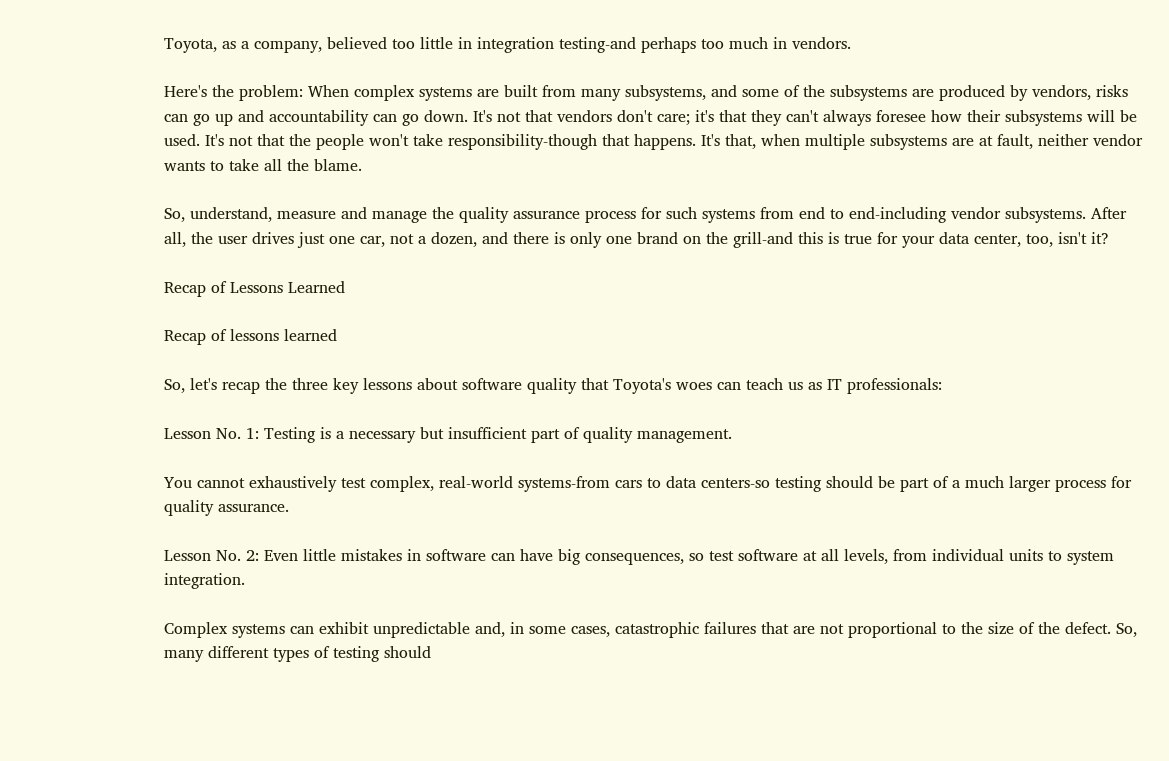Toyota, as a company, believed too little in integration testing-and perhaps too much in vendors.

Here's the problem: When complex systems are built from many subsystems, and some of the subsystems are produced by vendors, risks can go up and accountability can go down. It's not that vendors don't care; it's that they can't always foresee how their subsystems will be used. It's not that the people won't take responsibility-though that happens. It's that, when multiple subsystems are at fault, neither vendor wants to take all the blame.

So, understand, measure and manage the quality assurance process for such systems from end to end-including vendor subsystems. After all, the user drives just one car, not a dozen, and there is only one brand on the grill-and this is true for your data center, too, isn't it?

Recap of Lessons Learned

Recap of lessons learned

So, let's recap the three key lessons about software quality that Toyota's woes can teach us as IT professionals:

Lesson No. 1: Testing is a necessary but insufficient part of quality management.

You cannot exhaustively test complex, real-world systems-from cars to data centers-so testing should be part of a much larger process for quality assurance.

Lesson No. 2: Even little mistakes in software can have big consequences, so test software at all levels, from individual units to system integration.

Complex systems can exhibit unpredictable and, in some cases, catastrophic failures that are not proportional to the size of the defect. So, many different types of testing should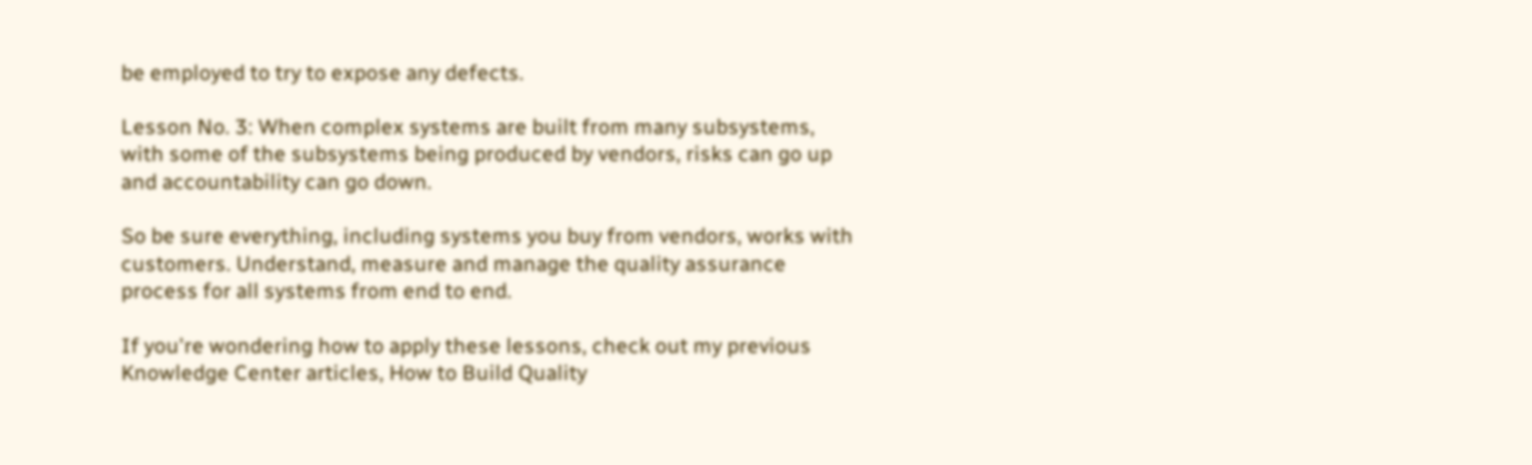be employed to try to expose any defects.

Lesson No. 3: When complex systems are built from many subsystems, with some of the subsystems being produced by vendors, risks can go up and accountability can go down.

So be sure everything, including systems you buy from vendors, works with customers. Understand, measure and manage the quality assurance process for all systems from end to end.

If you're wondering how to apply these lessons, check out my previous Knowledge Center articles, How to Build Quality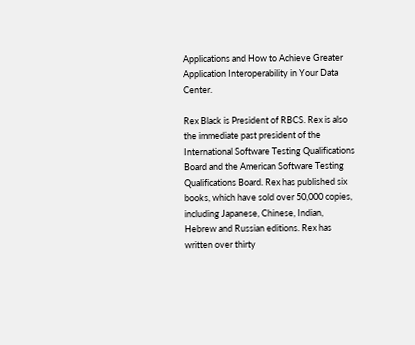Applications and How to Achieve Greater Application Interoperability in Your Data Center.

Rex Black is President of RBCS. Rex is also the immediate past president of the International Software Testing Qualifications Board and the American Software Testing Qualifications Board. Rex has published six books, which have sold over 50,000 copies, including Japanese, Chinese, Indian, Hebrew and Russian editions. Rex has written over thirty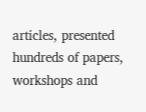articles, presented hundreds of papers, workshops and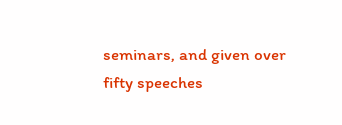seminars, and given over fifty speeches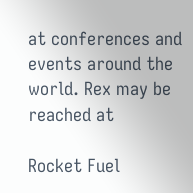at conferences and events around the world. Rex may be reached at

Rocket Fuel